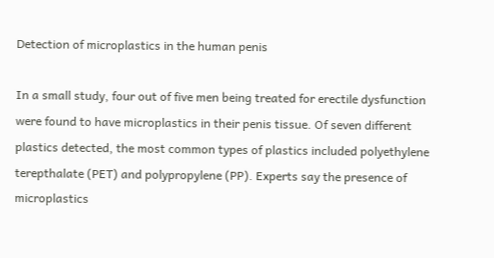Detection of microplastics in the human penis

In a small study, four out of five men being treated for erectile dysfunction were found to have microplastics in their penis tissue. Of seven different plastics detected, the most common types of plastics included polyethylene terepthalate (PET) and polypropylene (PP). Experts say the presence of microplastics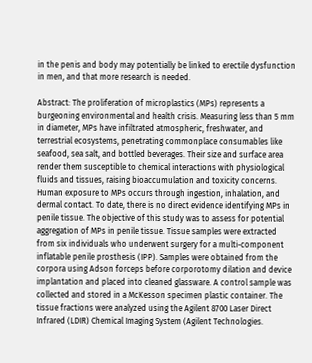in the penis and body may potentially be linked to erectile dysfunction in men, and that more research is needed.

Abstract: The proliferation of microplastics (MPs) represents a burgeoning environmental and health crisis. Measuring less than 5 mm in diameter, MPs have infiltrated atmospheric, freshwater, and terrestrial ecosystems, penetrating commonplace consumables like seafood, sea salt, and bottled beverages. Their size and surface area render them susceptible to chemical interactions with physiological fluids and tissues, raising bioaccumulation and toxicity concerns. Human exposure to MPs occurs through ingestion, inhalation, and dermal contact. To date, there is no direct evidence identifying MPs in penile tissue. The objective of this study was to assess for potential aggregation of MPs in penile tissue. Tissue samples were extracted from six individuals who underwent surgery for a multi-component inflatable penile prosthesis (IPP). Samples were obtained from the corpora using Adson forceps before corporotomy dilation and device implantation and placed into cleaned glassware. A control sample was collected and stored in a McKesson specimen plastic container. The tissue fractions were analyzed using the Agilent 8700 Laser Direct Infrared (LDIR) Chemical Imaging System (Agilent Technologies.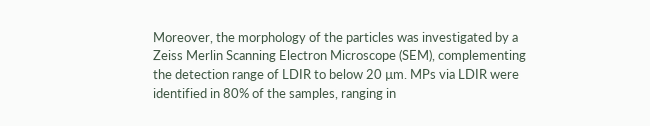Moreover, the morphology of the particles was investigated by a Zeiss Merlin Scanning Electron Microscope (SEM), complementing the detection range of LDIR to below 20 µm. MPs via LDIR were identified in 80% of the samples, ranging in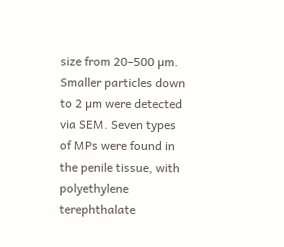size from 20–500 µm. Smaller particles down to 2 µm were detected via SEM. Seven types of MPs were found in the penile tissue, with polyethylene terephthalate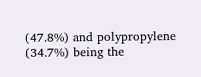(47.8%) and polypropylene (34.7%) being the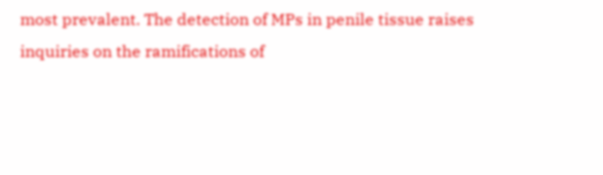most prevalent. The detection of MPs in penile tissue raises inquiries on the ramifications of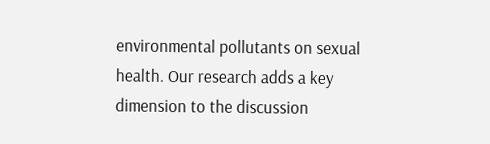environmental pollutants on sexual health. Our research adds a key dimension to the discussion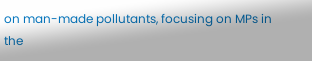on man-made pollutants, focusing on MPs in the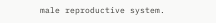male reproductive system.